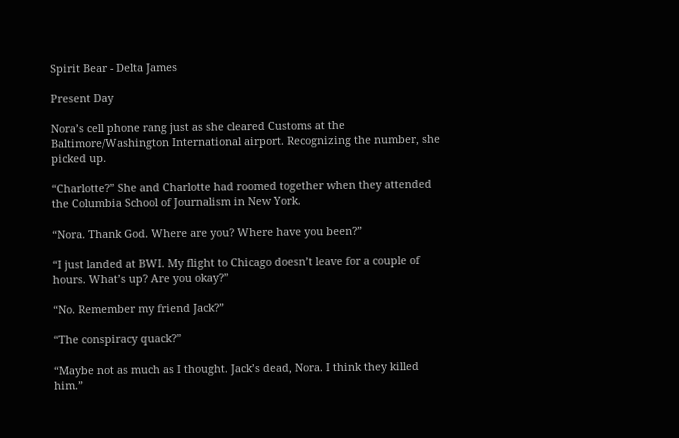Spirit Bear - Delta James

Present Day

Nora’s cell phone rang just as she cleared Customs at the Baltimore/Washington International airport. Recognizing the number, she picked up.

“Charlotte?” She and Charlotte had roomed together when they attended the Columbia School of Journalism in New York.

“Nora. Thank God. Where are you? Where have you been?”

“I just landed at BWI. My flight to Chicago doesn’t leave for a couple of hours. What’s up? Are you okay?”

“No. Remember my friend Jack?”

“The conspiracy quack?”

“Maybe not as much as I thought. Jack’s dead, Nora. I think they killed him.”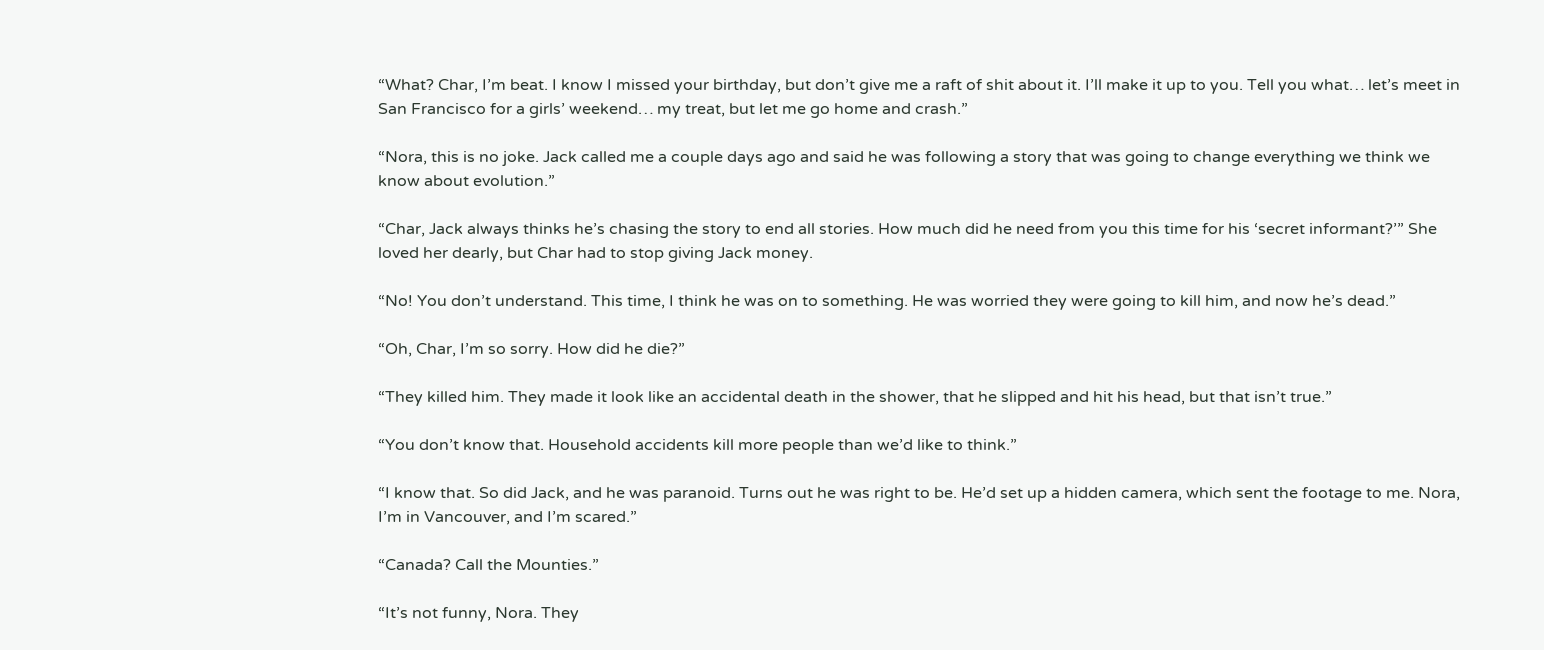“What? Char, I’m beat. I know I missed your birthday, but don’t give me a raft of shit about it. I’ll make it up to you. Tell you what… let’s meet in San Francisco for a girls’ weekend… my treat, but let me go home and crash.”

“Nora, this is no joke. Jack called me a couple days ago and said he was following a story that was going to change everything we think we know about evolution.”

“Char, Jack always thinks he’s chasing the story to end all stories. How much did he need from you this time for his ‘secret informant?’” She loved her dearly, but Char had to stop giving Jack money.

“No! You don’t understand. This time, I think he was on to something. He was worried they were going to kill him, and now he’s dead.”

“Oh, Char, I’m so sorry. How did he die?”

“They killed him. They made it look like an accidental death in the shower, that he slipped and hit his head, but that isn’t true.”

“You don’t know that. Household accidents kill more people than we’d like to think.”

“I know that. So did Jack, and he was paranoid. Turns out he was right to be. He’d set up a hidden camera, which sent the footage to me. Nora, I’m in Vancouver, and I’m scared.”

“Canada? Call the Mounties.”

“It’s not funny, Nora. They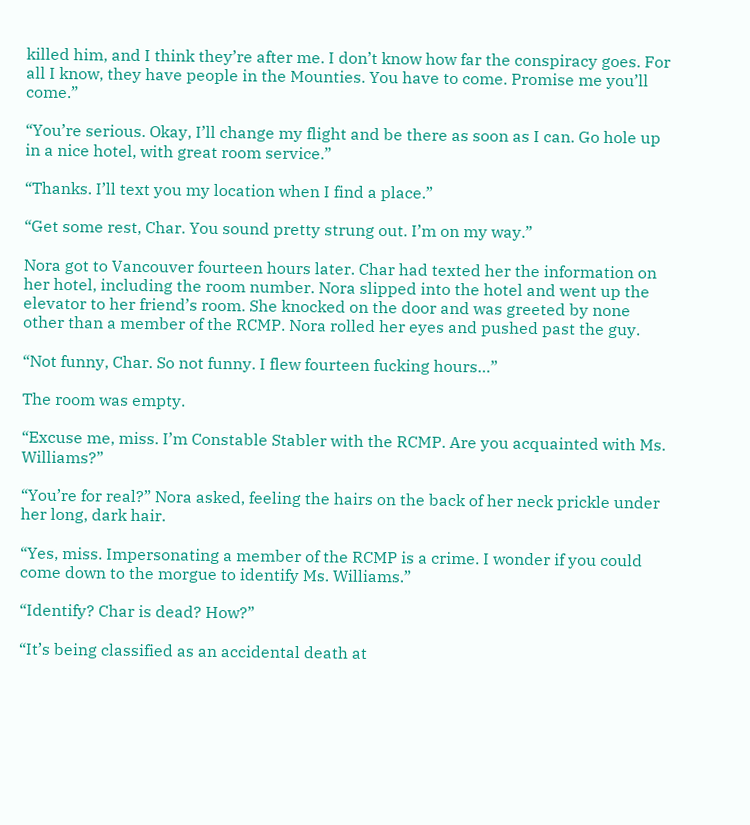killed him, and I think they’re after me. I don’t know how far the conspiracy goes. For all I know, they have people in the Mounties. You have to come. Promise me you’ll come.”

“You’re serious. Okay, I’ll change my flight and be there as soon as I can. Go hole up in a nice hotel, with great room service.”

“Thanks. I’ll text you my location when I find a place.”

“Get some rest, Char. You sound pretty strung out. I’m on my way.”

Nora got to Vancouver fourteen hours later. Char had texted her the information on her hotel, including the room number. Nora slipped into the hotel and went up the elevator to her friend’s room. She knocked on the door and was greeted by none other than a member of the RCMP. Nora rolled her eyes and pushed past the guy.

“Not funny, Char. So not funny. I flew fourteen fucking hours…”

The room was empty.

“Excuse me, miss. I’m Constable Stabler with the RCMP. Are you acquainted with Ms. Williams?”

“You’re for real?” Nora asked, feeling the hairs on the back of her neck prickle under her long, dark hair.

“Yes, miss. Impersonating a member of the RCMP is a crime. I wonder if you could come down to the morgue to identify Ms. Williams.”

“Identify? Char is dead? How?”

“It’s being classified as an accidental death at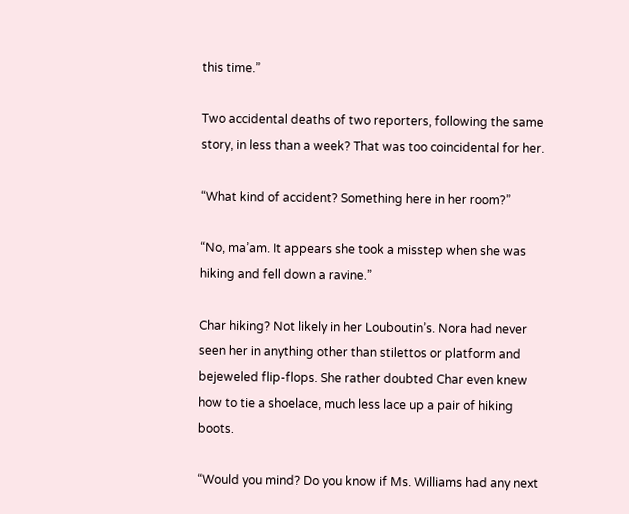this time.”

Two accidental deaths of two reporters, following the same story, in less than a week? That was too coincidental for her.

“What kind of accident? Something here in her room?”

“No, ma’am. It appears she took a misstep when she was hiking and fell down a ravine.”

Char hiking? Not likely in her Louboutin’s. Nora had never seen her in anything other than stilettos or platform and bejeweled flip-flops. She rather doubted Char even knew how to tie a shoelace, much less lace up a pair of hiking boots.

“Would you mind? Do you know if Ms. Williams had any next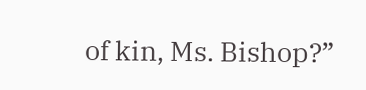of kin, Ms. Bishop?”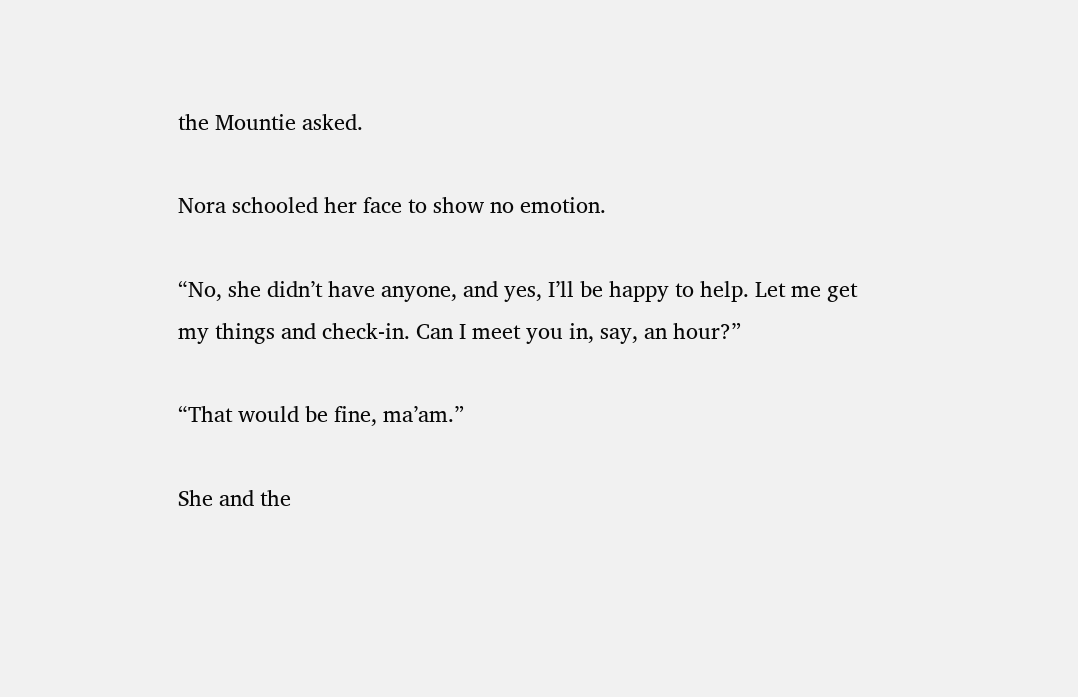the Mountie asked.

Nora schooled her face to show no emotion.

“No, she didn’t have anyone, and yes, I’ll be happy to help. Let me get my things and check-in. Can I meet you in, say, an hour?”

“That would be fine, ma’am.”

She and the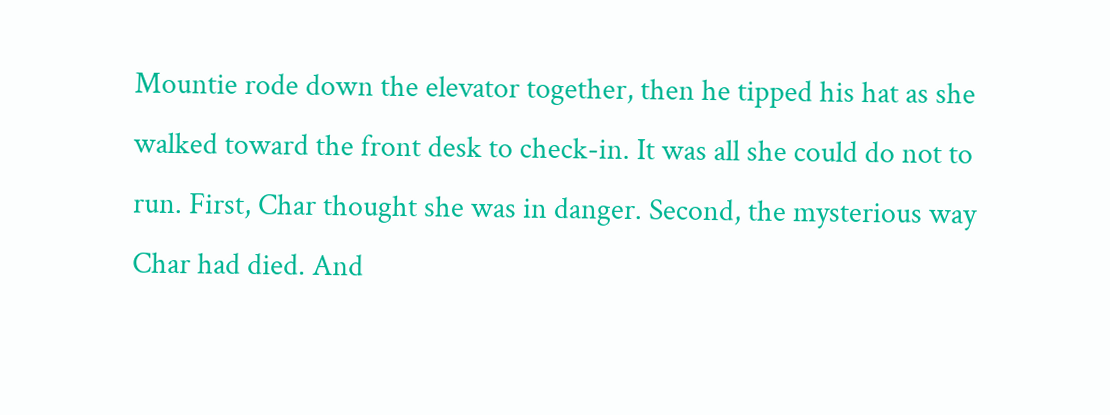Mountie rode down the elevator together, then he tipped his hat as she walked toward the front desk to check-in. It was all she could do not to run. First, Char thought she was in danger. Second, the mysterious way Char had died. And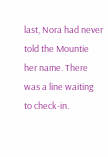last, Nora had never told the Mountie her name. There was a line waiting to check-in.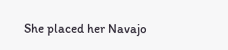She placed her Navajo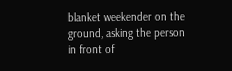blanket weekender on the ground, asking the person in front of